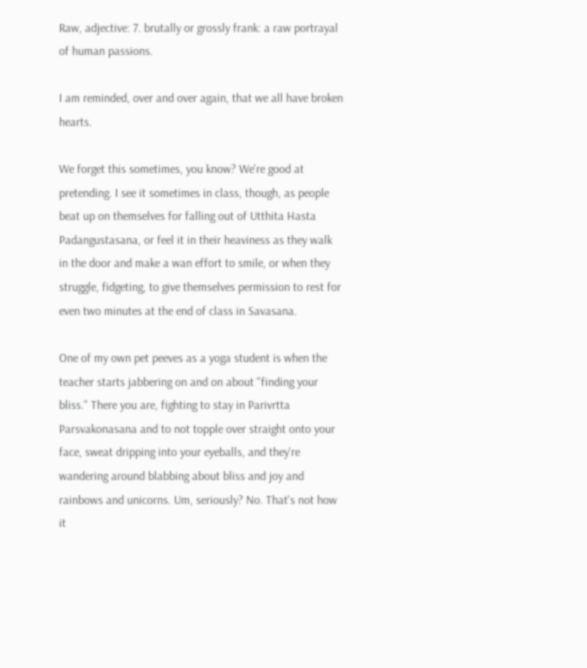Raw, adjective: 7. brutally or grossly frank: a raw portrayal of human passions.

I am reminded, over and over again, that we all have broken hearts.

We forget this sometimes, you know? We're good at pretending. I see it sometimes in class, though, as people beat up on themselves for falling out of Utthita Hasta Padangustasana, or feel it in their heaviness as they walk in the door and make a wan effort to smile, or when they struggle, fidgeting, to give themselves permission to rest for even two minutes at the end of class in Savasana.

One of my own pet peeves as a yoga student is when the teacher starts jabbering on and on about "finding your bliss." There you are, fighting to stay in Parivrtta Parsvakonasana and to not topple over straight onto your face, sweat dripping into your eyeballs, and they're wandering around blabbing about bliss and joy and rainbows and unicorns. Um, seriously? No. That's not how it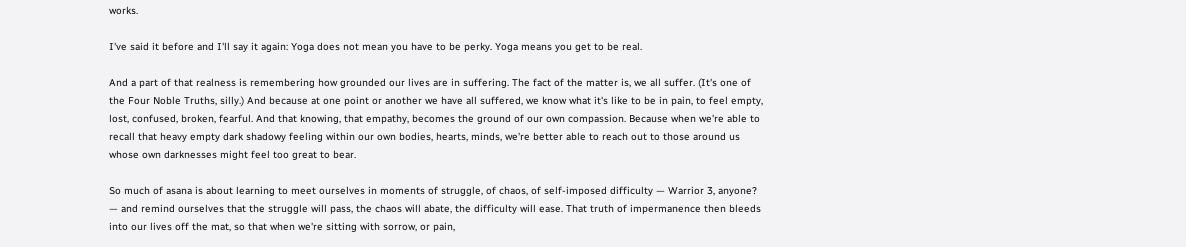works.

I've said it before and I'll say it again: Yoga does not mean you have to be perky. Yoga means you get to be real.

And a part of that realness is remembering how grounded our lives are in suffering. The fact of the matter is, we all suffer. (It's one of the Four Noble Truths, silly.) And because at one point or another we have all suffered, we know what it's like to be in pain, to feel empty, lost, confused, broken, fearful. And that knowing, that empathy, becomes the ground of our own compassion. Because when we're able to recall that heavy empty dark shadowy feeling within our own bodies, hearts, minds, we're better able to reach out to those around us whose own darknesses might feel too great to bear.

So much of asana is about learning to meet ourselves in moments of struggle, of chaos, of self-imposed difficulty — Warrior 3, anyone? — and remind ourselves that the struggle will pass, the chaos will abate, the difficulty will ease. That truth of impermanence then bleeds into our lives off the mat, so that when we're sitting with sorrow, or pain,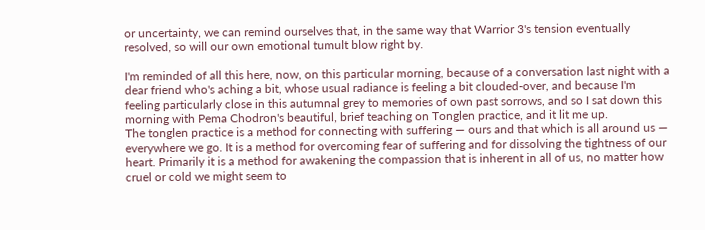or uncertainty, we can remind ourselves that, in the same way that Warrior 3's tension eventually resolved, so will our own emotional tumult blow right by.

I'm reminded of all this here, now, on this particular morning, because of a conversation last night with a dear friend who's aching a bit, whose usual radiance is feeling a bit clouded-over, and because I'm feeling particularly close in this autumnal grey to memories of own past sorrows, and so I sat down this morning with Pema Chodron's beautiful, brief teaching on Tonglen practice, and it lit me up.
The tonglen practice is a method for connecting with suffering — ours and that which is all around us — everywhere we go. It is a method for overcoming fear of suffering and for dissolving the tightness of our heart. Primarily it is a method for awakening the compassion that is inherent in all of us, no matter how cruel or cold we might seem to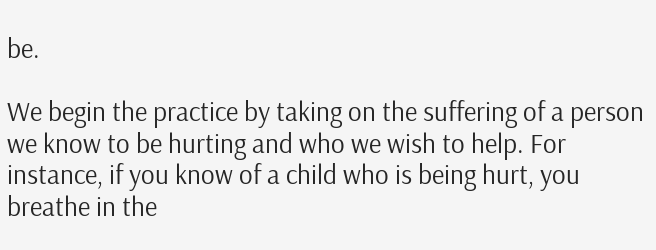be.

We begin the practice by taking on the suffering of a person we know to be hurting and who we wish to help. For instance, if you know of a child who is being hurt, you breathe in the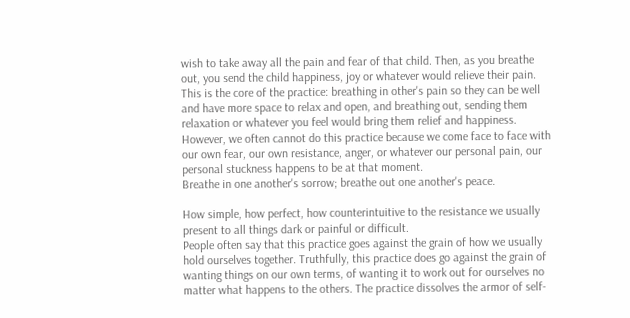wish to take away all the pain and fear of that child. Then, as you breathe out, you send the child happiness, joy or whatever would relieve their pain. This is the core of the practice: breathing in other's pain so they can be well and have more space to relax and open, and breathing out, sending them relaxation or whatever you feel would bring them relief and happiness. However, we often cannot do this practice because we come face to face with our own fear, our own resistance, anger, or whatever our personal pain, our personal stuckness happens to be at that moment.
Breathe in one another's sorrow; breathe out one another's peace.

How simple, how perfect, how counterintuitive to the resistance we usually present to all things dark or painful or difficult.
People often say that this practice goes against the grain of how we usually hold ourselves together. Truthfully, this practice does go against the grain of wanting things on our own terms, of wanting it to work out for ourselves no matter what happens to the others. The practice dissolves the armor of self-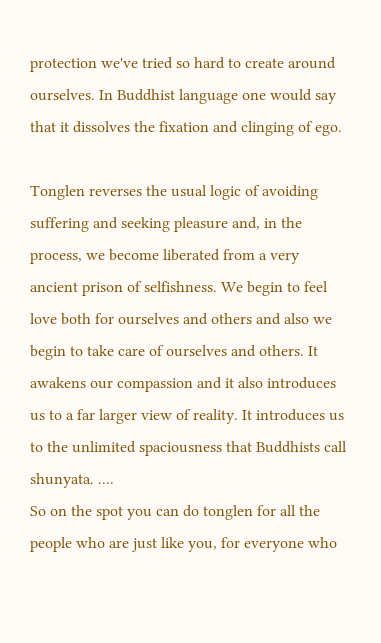protection we've tried so hard to create around ourselves. In Buddhist language one would say that it dissolves the fixation and clinging of ego.

Tonglen reverses the usual logic of avoiding suffering and seeking pleasure and, in the process, we become liberated from a very ancient prison of selfishness. We begin to feel love both for ourselves and others and also we begin to take care of ourselves and others. It awakens our compassion and it also introduces us to a far larger view of reality. It introduces us to the unlimited spaciousness that Buddhists call shunyata. ....
So on the spot you can do tonglen for all the people who are just like you, for everyone who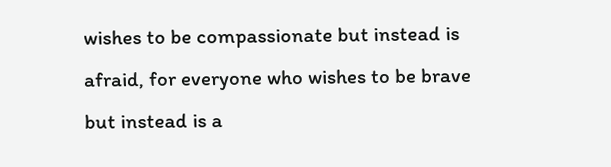wishes to be compassionate but instead is afraid, for everyone who wishes to be brave but instead is a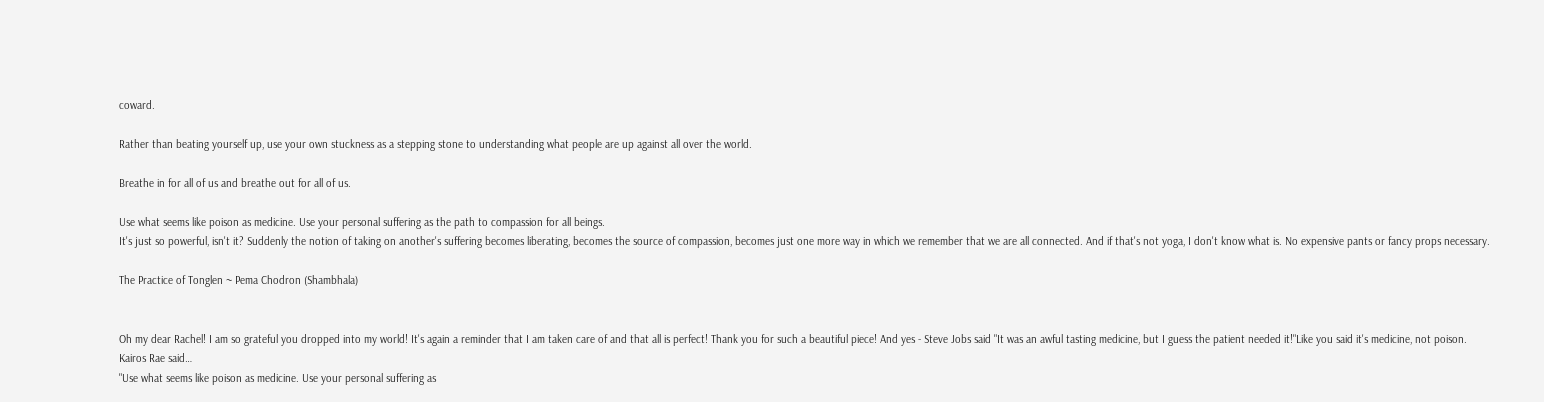coward.

Rather than beating yourself up, use your own stuckness as a stepping stone to understanding what people are up against all over the world.

Breathe in for all of us and breathe out for all of us.

Use what seems like poison as medicine. Use your personal suffering as the path to compassion for all beings.
It's just so powerful, isn't it? Suddenly the notion of taking on another's suffering becomes liberating, becomes the source of compassion, becomes just one more way in which we remember that we are all connected. And if that's not yoga, I don't know what is. No expensive pants or fancy props necessary.

The Practice of Tonglen ~ Pema Chodron (Shambhala)


Oh my dear Rachel! I am so grateful you dropped into my world! It's again a reminder that I am taken care of and that all is perfect! Thank you for such a beautiful piece! And yes - Steve Jobs said "It was an awful tasting medicine, but I guess the patient needed it!"Like you said it's medicine, not poison.
Kairos Rae said…
"Use what seems like poison as medicine. Use your personal suffering as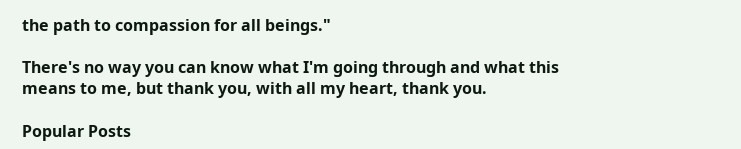the path to compassion for all beings."

There's no way you can know what I'm going through and what this means to me, but thank you, with all my heart, thank you.

Popular Posts